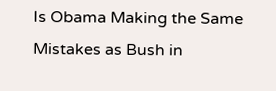Is Obama Making the Same Mistakes as Bush in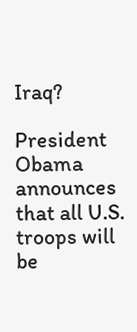Iraq?

President Obama announces that all U.S. troops will be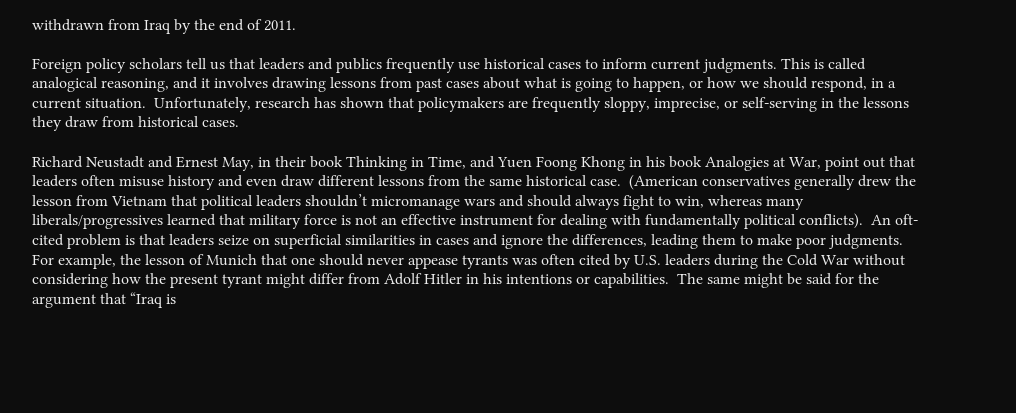withdrawn from Iraq by the end of 2011.

Foreign policy scholars tell us that leaders and publics frequently use historical cases to inform current judgments. This is called analogical reasoning, and it involves drawing lessons from past cases about what is going to happen, or how we should respond, in a current situation.  Unfortunately, research has shown that policymakers are frequently sloppy, imprecise, or self-serving in the lessons they draw from historical cases.

Richard Neustadt and Ernest May, in their book Thinking in Time, and Yuen Foong Khong in his book Analogies at War, point out that leaders often misuse history and even draw different lessons from the same historical case.  (American conservatives generally drew the lesson from Vietnam that political leaders shouldn’t micromanage wars and should always fight to win, whereas many liberals/progressives learned that military force is not an effective instrument for dealing with fundamentally political conflicts).  An oft-cited problem is that leaders seize on superficial similarities in cases and ignore the differences, leading them to make poor judgments.  For example, the lesson of Munich that one should never appease tyrants was often cited by U.S. leaders during the Cold War without considering how the present tyrant might differ from Adolf Hitler in his intentions or capabilities.  The same might be said for the argument that “Iraq is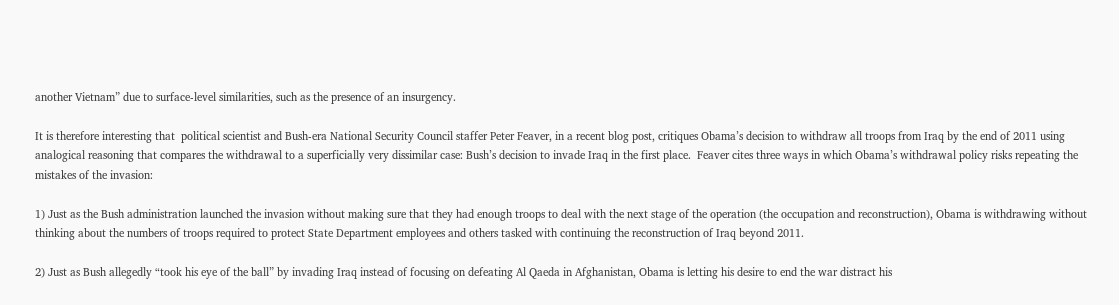another Vietnam” due to surface-level similarities, such as the presence of an insurgency.

It is therefore interesting that  political scientist and Bush-era National Security Council staffer Peter Feaver, in a recent blog post, critiques Obama’s decision to withdraw all troops from Iraq by the end of 2011 using analogical reasoning that compares the withdrawal to a superficially very dissimilar case: Bush’s decision to invade Iraq in the first place.  Feaver cites three ways in which Obama’s withdrawal policy risks repeating the mistakes of the invasion:

1) Just as the Bush administration launched the invasion without making sure that they had enough troops to deal with the next stage of the operation (the occupation and reconstruction), Obama is withdrawing without thinking about the numbers of troops required to protect State Department employees and others tasked with continuing the reconstruction of Iraq beyond 2011.

2) Just as Bush allegedly “took his eye of the ball” by invading Iraq instead of focusing on defeating Al Qaeda in Afghanistan, Obama is letting his desire to end the war distract his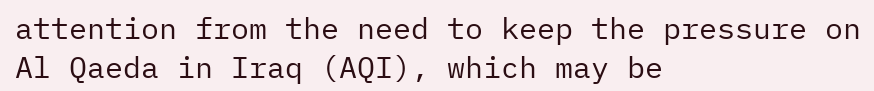attention from the need to keep the pressure on Al Qaeda in Iraq (AQI), which may be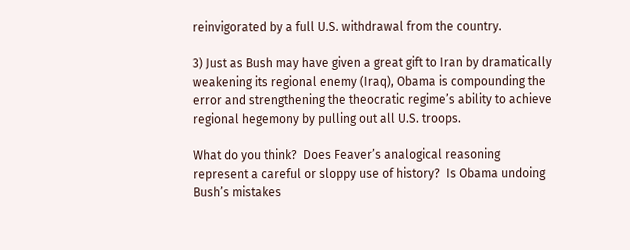reinvigorated by a full U.S. withdrawal from the country.

3) Just as Bush may have given a great gift to Iran by dramatically weakening its regional enemy (Iraq), Obama is compounding the error and strengthening the theocratic regime’s ability to achieve regional hegemony by pulling out all U.S. troops.

What do you think?  Does Feaver’s analogical reasoning represent a careful or sloppy use of history?  Is Obama undoing Bush’s mistakes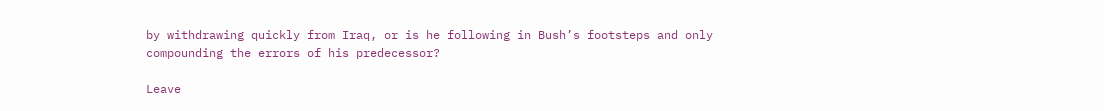by withdrawing quickly from Iraq, or is he following in Bush’s footsteps and only compounding the errors of his predecessor?

Leave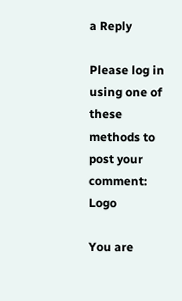a Reply

Please log in using one of these methods to post your comment: Logo

You are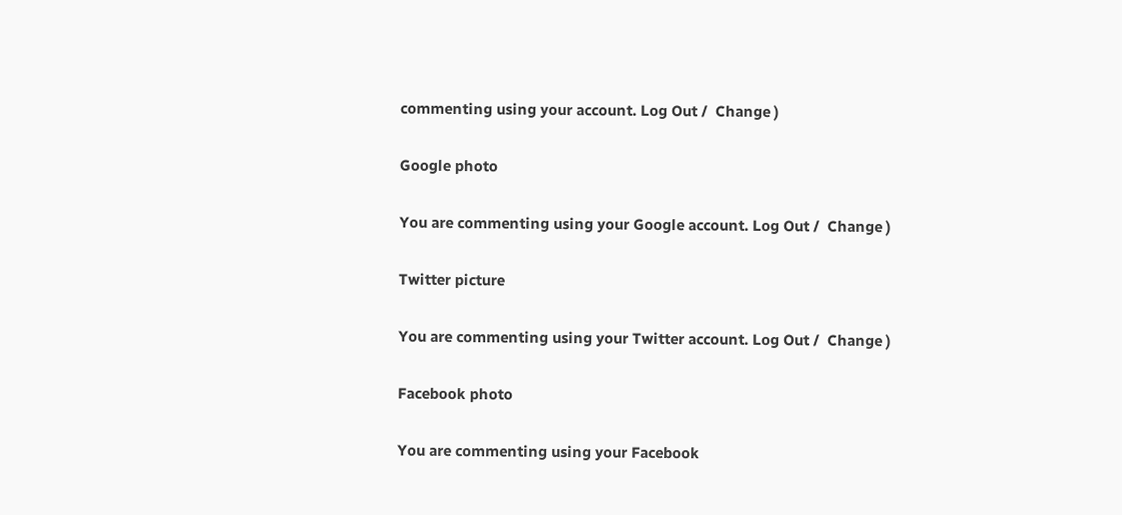commenting using your account. Log Out /  Change )

Google photo

You are commenting using your Google account. Log Out /  Change )

Twitter picture

You are commenting using your Twitter account. Log Out /  Change )

Facebook photo

You are commenting using your Facebook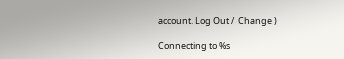account. Log Out /  Change )

Connecting to %s